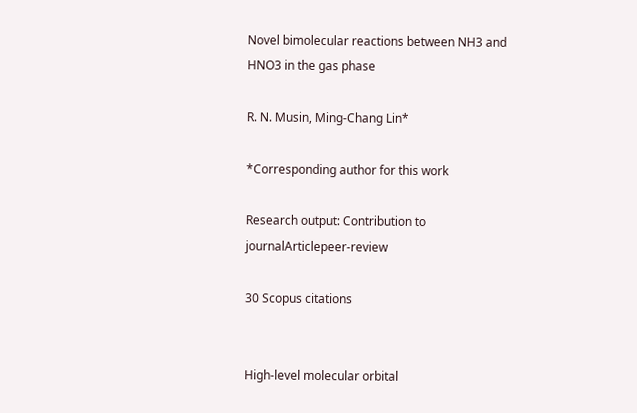Novel bimolecular reactions between NH3 and HNO3 in the gas phase

R. N. Musin, Ming-Chang Lin*

*Corresponding author for this work

Research output: Contribution to journalArticlepeer-review

30 Scopus citations


High-level molecular orbital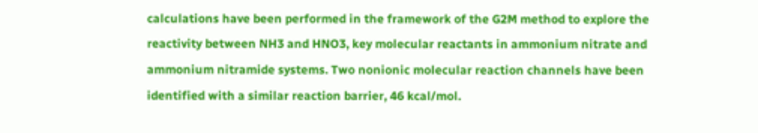calculations have been performed in the framework of the G2M method to explore the reactivity between NH3 and HNO3, key molecular reactants in ammonium nitrate and ammonium nitramide systems. Two nonionic molecular reaction channels have been identified with a similar reaction barrier, 46 kcal/mol.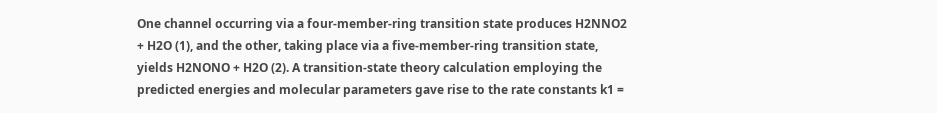One channel occurring via a four-member-ring transition state produces H2NNO2 + H2O (1), and the other, taking place via a five-member-ring transition state, yields H2NONO + H2O (2). A transition-state theory calculation employing the predicted energies and molecular parameters gave rise to the rate constants k1 =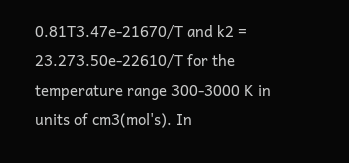0.81T3.47e-21670/T and k2 = 23.273.50e-22610/T for the temperature range 300-3000 K in units of cm3(mol's). In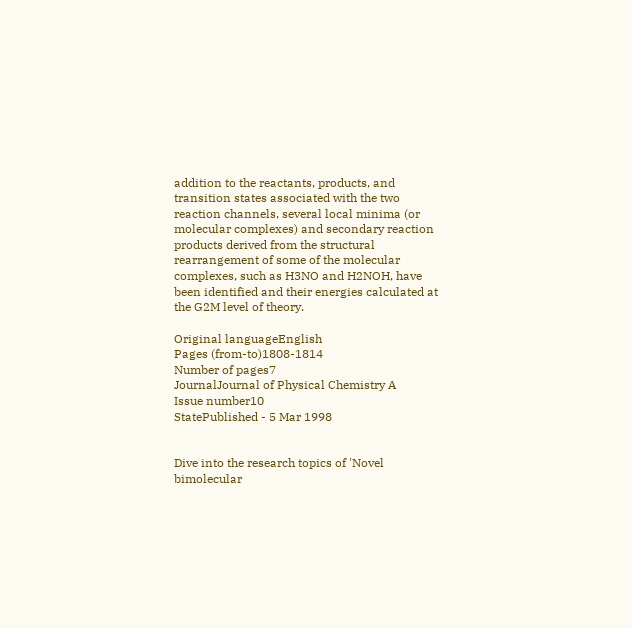addition to the reactants, products, and transition states associated with the two reaction channels, several local minima (or molecular complexes) and secondary reaction products derived from the structural rearrangement of some of the molecular complexes, such as H3NO and H2NOH, have been identified and their energies calculated at the G2M level of theory.

Original languageEnglish
Pages (from-to)1808-1814
Number of pages7
JournalJournal of Physical Chemistry A
Issue number10
StatePublished - 5 Mar 1998


Dive into the research topics of 'Novel bimolecular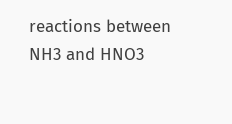reactions between NH3 and HNO3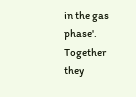in the gas phase'. Together they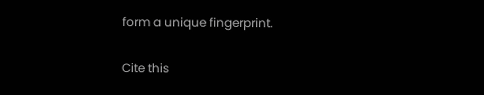form a unique fingerprint.

Cite this